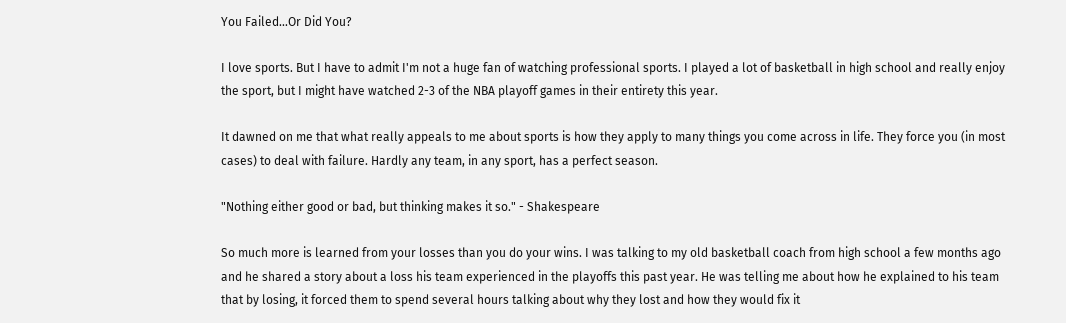You Failed...Or Did You?

I love sports. But I have to admit I'm not a huge fan of watching professional sports. I played a lot of basketball in high school and really enjoy the sport, but I might have watched 2-3 of the NBA playoff games in their entirety this year.

It dawned on me that what really appeals to me about sports is how they apply to many things you come across in life. They force you (in most cases) to deal with failure. Hardly any team, in any sport, has a perfect season.

"Nothing either good or bad, but thinking makes it so." - Shakespeare

So much more is learned from your losses than you do your wins. I was talking to my old basketball coach from high school a few months ago and he shared a story about a loss his team experienced in the playoffs this past year. He was telling me about how he explained to his team that by losing, it forced them to spend several hours talking about why they lost and how they would fix it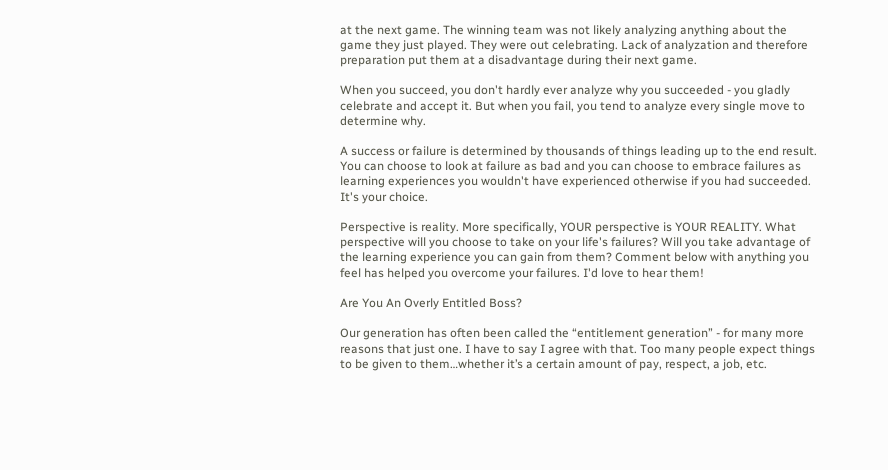at the next game. The winning team was not likely analyzing anything about the game they just played. They were out celebrating. Lack of analyzation and therefore preparation put them at a disadvantage during their next game.

When you succeed, you don't hardly ever analyze why you succeeded - you gladly celebrate and accept it. But when you fail, you tend to analyze every single move to determine why.

A success or failure is determined by thousands of things leading up to the end result. You can choose to look at failure as bad and you can choose to embrace failures as learning experiences you wouldn't have experienced otherwise if you had succeeded. It's your choice.

Perspective is reality. More specifically, YOUR perspective is YOUR REALITY. What perspective will you choose to take on your life's failures? Will you take advantage of the learning experience you can gain from them? Comment below with anything you feel has helped you overcome your failures. I'd love to hear them!

Are You An Overly Entitled Boss?

Our generation has often been called the “entitlement generation” - for many more reasons that just one. I have to say I agree with that. Too many people expect things to be given to them…whether it’s a certain amount of pay, respect, a job, etc.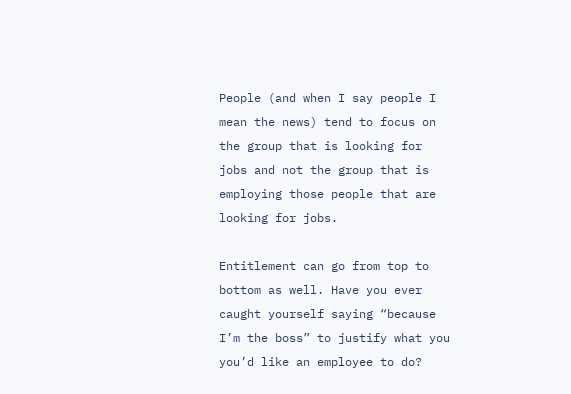People (and when I say people I mean the news) tend to focus on the group that is looking for jobs and not the group that is employing those people that are looking for jobs.

Entitlement can go from top to bottom as well. Have you ever caught yourself saying “because I’m the boss” to justify what you you’d like an employee to do?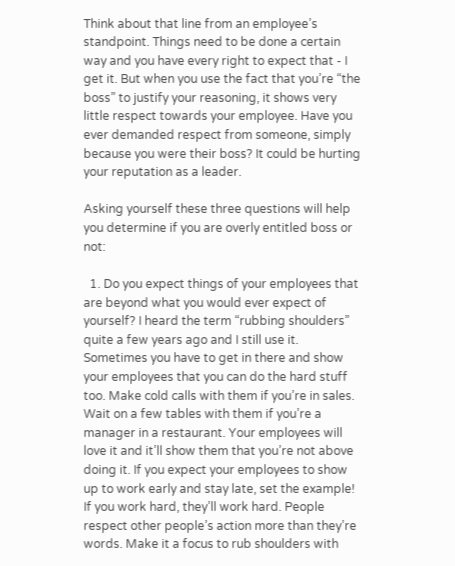Think about that line from an employee’s standpoint. Things need to be done a certain way and you have every right to expect that - I get it. But when you use the fact that you’re “the boss” to justify your reasoning, it shows very little respect towards your employee. Have you ever demanded respect from someone, simply because you were their boss? It could be hurting your reputation as a leader.

Asking yourself these three questions will help you determine if you are overly entitled boss or not:

  1. Do you expect things of your employees that are beyond what you would ever expect of yourself? I heard the term “rubbing shoulders” quite a few years ago and I still use it. Sometimes you have to get in there and show your employees that you can do the hard stuff too. Make cold calls with them if you’re in sales. Wait on a few tables with them if you’re a manager in a restaurant. Your employees will love it and it’ll show them that you’re not above doing it. If you expect your employees to show up to work early and stay late, set the example! If you work hard, they’ll work hard. People respect other people’s action more than they’re words. Make it a focus to rub shoulders with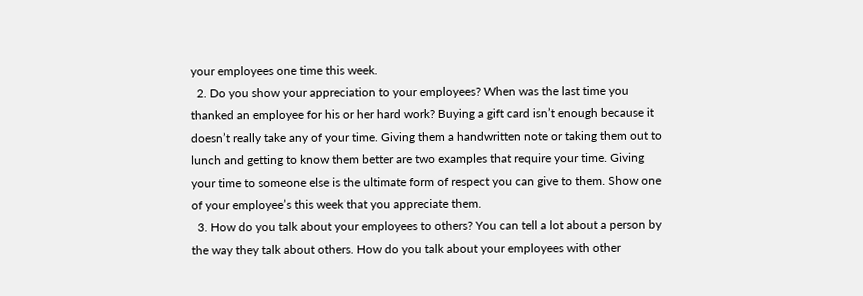your employees one time this week.
  2. Do you show your appreciation to your employees? When was the last time you thanked an employee for his or her hard work? Buying a gift card isn’t enough because it doesn’t really take any of your time. Giving them a handwritten note or taking them out to lunch and getting to know them better are two examples that require your time. Giving your time to someone else is the ultimate form of respect you can give to them. Show one of your employee’s this week that you appreciate them.
  3. How do you talk about your employees to others? You can tell a lot about a person by the way they talk about others. How do you talk about your employees with other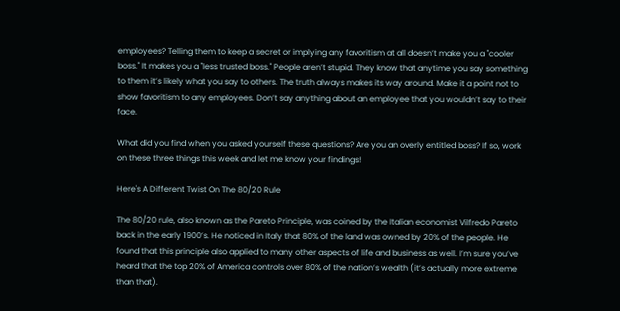employees? Telling them to keep a secret or implying any favoritism at all doesn’t make you a "cooler boss." It makes you a "less trusted boss." People aren’t stupid. They know that anytime you say something to them it’s likely what you say to others. The truth always makes its way around. Make it a point not to show favoritism to any employees. Don’t say anything about an employee that you wouldn’t say to their face.

What did you find when you asked yourself these questions? Are you an overly entitled boss? If so, work on these three things this week and let me know your findings!

Here's A Different Twist On The 80/20 Rule

The 80/20 rule, also known as the Pareto Principle, was coined by the Italian economist Vilfredo Pareto back in the early 1900’s. He noticed in Italy that 80% of the land was owned by 20% of the people. He found that this principle also applied to many other aspects of life and business as well. I’m sure you’ve heard that the top 20% of America controls over 80% of the nation’s wealth (it’s actually more extreme than that).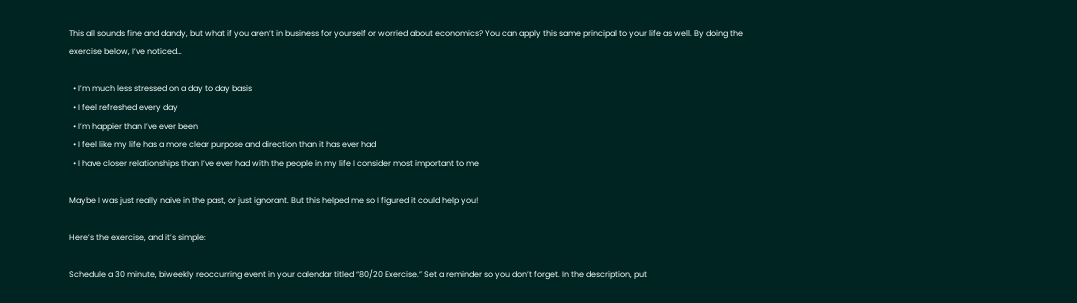This all sounds fine and dandy, but what if you aren’t in business for yourself or worried about economics? You can apply this same principal to your life as well. By doing the exercise below, I’ve noticed…

  • I’m much less stressed on a day to day basis
  • I feel refreshed every day
  • I’m happier than I’ve ever been
  • I feel like my life has a more clear purpose and direction than it has ever had
  • I have closer relationships than I’ve ever had with the people in my life I consider most important to me

Maybe I was just really naive in the past, or just ignorant. But this helped me so I figured it could help you!

Here’s the exercise, and it’s simple:

Schedule a 30 minute, biweekly reoccurring event in your calendar titled “80/20 Exercise.” Set a reminder so you don’t forget. In the description, put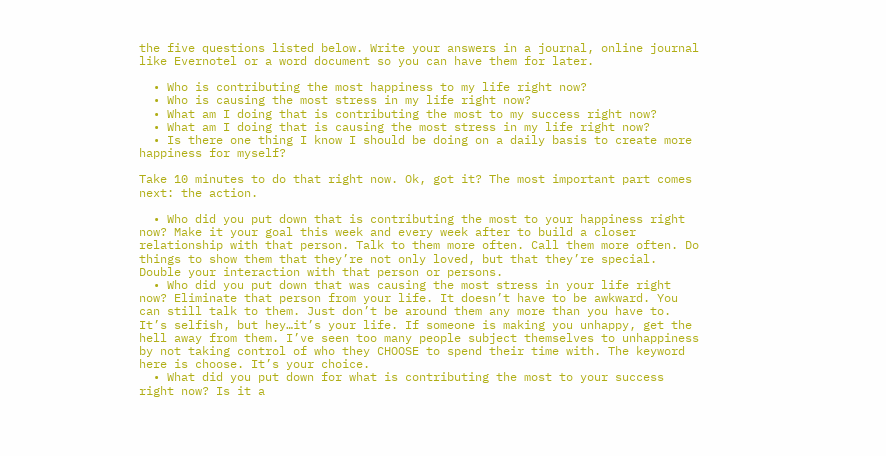the five questions listed below. Write your answers in a journal, online journal like Evernotel or a word document so you can have them for later.

  • Who is contributing the most happiness to my life right now?
  • Who is causing the most stress in my life right now?
  • What am I doing that is contributing the most to my success right now?
  • What am I doing that is causing the most stress in my life right now?
  • Is there one thing I know I should be doing on a daily basis to create more happiness for myself?

Take 10 minutes to do that right now. Ok, got it? The most important part comes next: the action.

  • Who did you put down that is contributing the most to your happiness right now? Make it your goal this week and every week after to build a closer relationship with that person. Talk to them more often. Call them more often. Do things to show them that they’re not only loved, but that they’re special. Double your interaction with that person or persons.
  • Who did you put down that was causing the most stress in your life right now? Eliminate that person from your life. It doesn’t have to be awkward. You can still talk to them. Just don’t be around them any more than you have to. It’s selfish, but hey…it’s your life. If someone is making you unhappy, get the hell away from them. I’ve seen too many people subject themselves to unhappiness by not taking control of who they CHOOSE to spend their time with. The keyword here is choose. It’s your choice.
  • What did you put down for what is contributing the most to your success right now? Is it a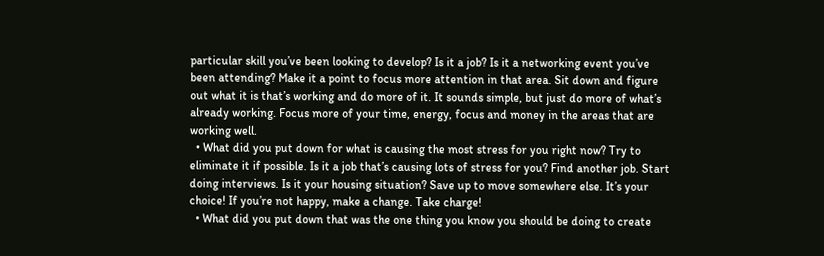particular skill you’ve been looking to develop? Is it a job? Is it a networking event you’ve been attending? Make it a point to focus more attention in that area. Sit down and figure out what it is that’s working and do more of it. It sounds simple, but just do more of what’s already working. Focus more of your time, energy, focus and money in the areas that are working well.
  • What did you put down for what is causing the most stress for you right now? Try to eliminate it if possible. Is it a job that’s causing lots of stress for you? Find another job. Start doing interviews. Is it your housing situation? Save up to move somewhere else. It’s your choice! If you’re not happy, make a change. Take charge!
  • What did you put down that was the one thing you know you should be doing to create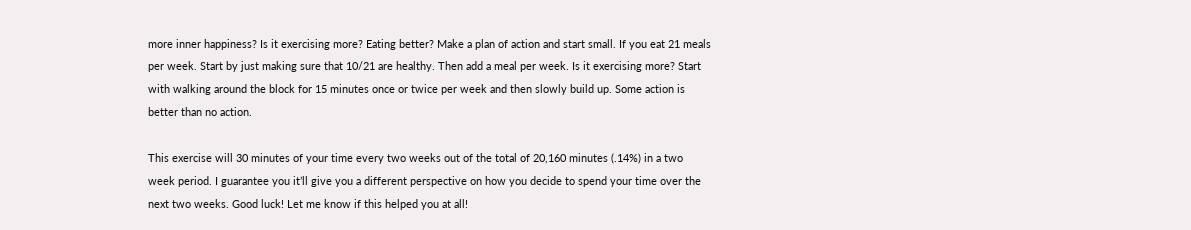more inner happiness? Is it exercising more? Eating better? Make a plan of action and start small. If you eat 21 meals per week. Start by just making sure that 10/21 are healthy. Then add a meal per week. Is it exercising more? Start with walking around the block for 15 minutes once or twice per week and then slowly build up. Some action is better than no action.

This exercise will 30 minutes of your time every two weeks out of the total of 20,160 minutes (.14%) in a two week period. I guarantee you it’ll give you a different perspective on how you decide to spend your time over the next two weeks. Good luck! Let me know if this helped you at all!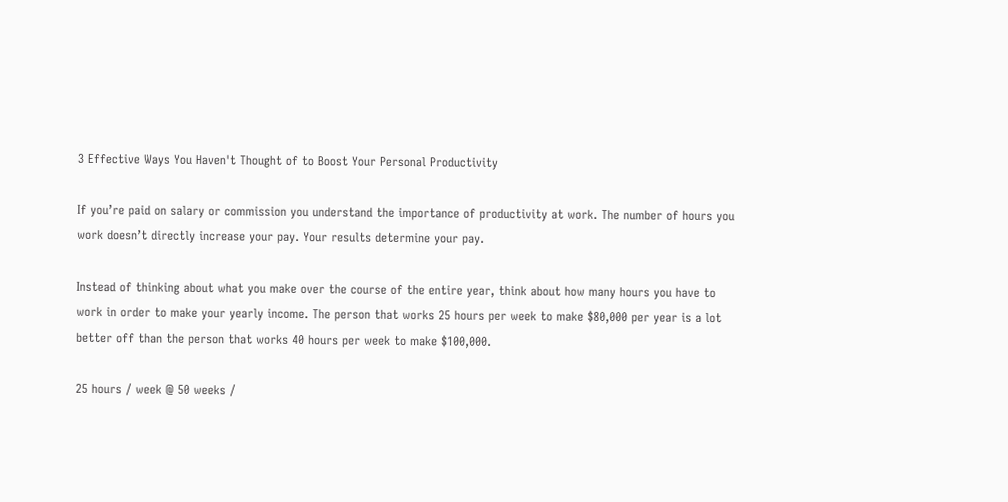3 Effective Ways You Haven't Thought of to Boost Your Personal Productivity

If you’re paid on salary or commission you understand the importance of productivity at work. The number of hours you work doesn’t directly increase your pay. Your results determine your pay.

Instead of thinking about what you make over the course of the entire year, think about how many hours you have to work in order to make your yearly income. The person that works 25 hours per week to make $80,000 per year is a lot better off than the person that works 40 hours per week to make $100,000.

25 hours / week @ 50 weeks /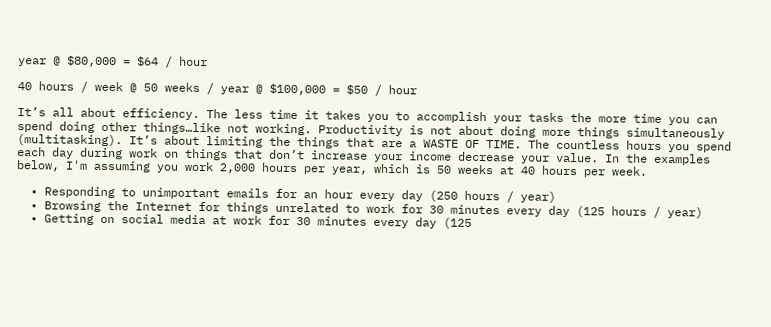year @ $80,000 = $64 / hour

40 hours / week @ 50 weeks / year @ $100,000 = $50 / hour

It’s all about efficiency. The less time it takes you to accomplish your tasks the more time you can spend doing other things…like not working. Productivity is not about doing more things simultaneously (multitasking). It’s about limiting the things that are a WASTE OF TIME. The countless hours you spend each day during work on things that don’t increase your income decrease your value. In the examples below, I'm assuming you work 2,000 hours per year, which is 50 weeks at 40 hours per week.

  • Responding to unimportant emails for an hour every day (250 hours / year)
  • Browsing the Internet for things unrelated to work for 30 minutes every day (125 hours / year)
  • Getting on social media at work for 30 minutes every day (125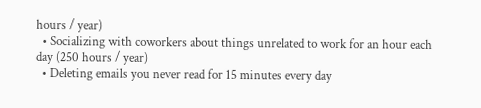hours / year)
  • Socializing with coworkers about things unrelated to work for an hour each day (250 hours / year)
  • Deleting emails you never read for 15 minutes every day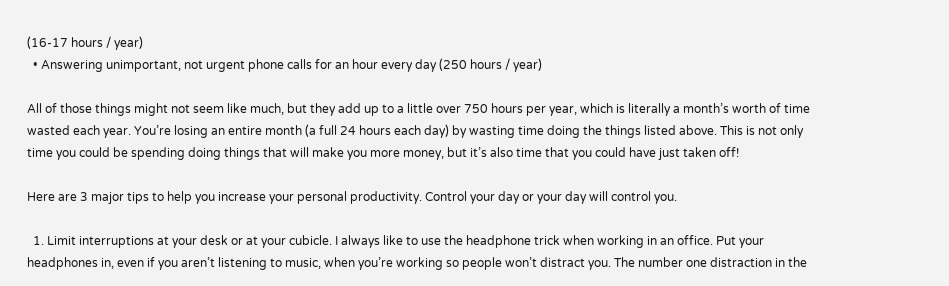(16-17 hours / year)
  • Answering unimportant, not urgent phone calls for an hour every day (250 hours / year)

All of those things might not seem like much, but they add up to a little over 750 hours per year, which is literally a month’s worth of time wasted each year. You’re losing an entire month (a full 24 hours each day) by wasting time doing the things listed above. This is not only time you could be spending doing things that will make you more money, but it’s also time that you could have just taken off!

Here are 3 major tips to help you increase your personal productivity. Control your day or your day will control you.

  1. Limit interruptions at your desk or at your cubicle. I always like to use the headphone trick when working in an office. Put your headphones in, even if you aren’t listening to music, when you’re working so people won’t distract you. The number one distraction in the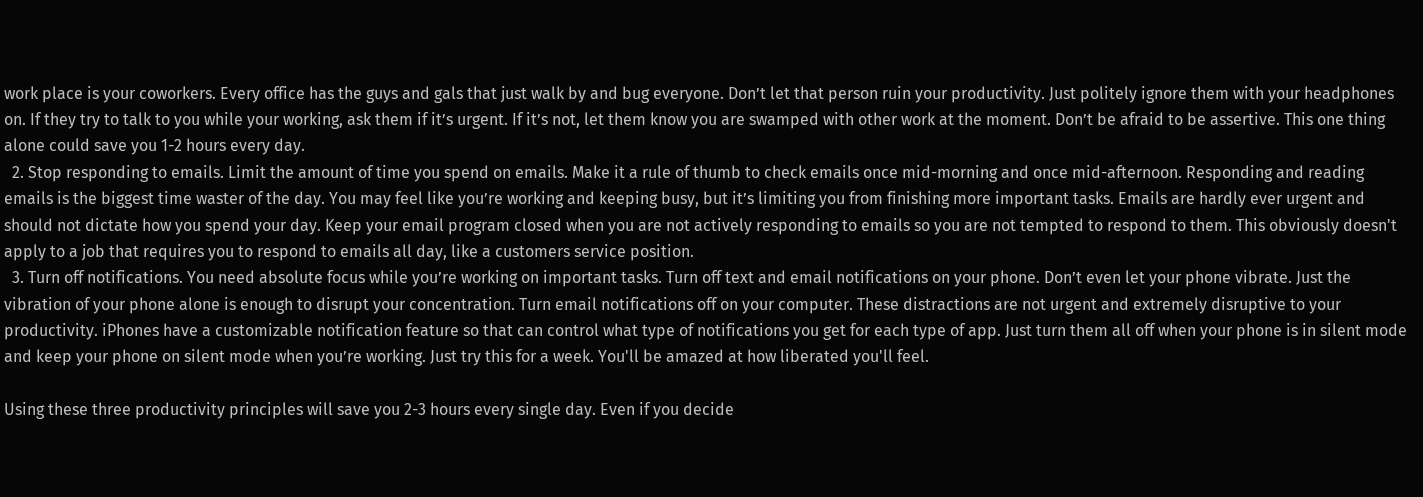work place is your coworkers. Every office has the guys and gals that just walk by and bug everyone. Don’t let that person ruin your productivity. Just politely ignore them with your headphones on. If they try to talk to you while your working, ask them if it’s urgent. If it’s not, let them know you are swamped with other work at the moment. Don’t be afraid to be assertive. This one thing alone could save you 1-2 hours every day.
  2. Stop responding to emails. Limit the amount of time you spend on emails. Make it a rule of thumb to check emails once mid-morning and once mid-afternoon. Responding and reading emails is the biggest time waster of the day. You may feel like you’re working and keeping busy, but it’s limiting you from finishing more important tasks. Emails are hardly ever urgent and should not dictate how you spend your day. Keep your email program closed when you are not actively responding to emails so you are not tempted to respond to them. This obviously doesn't apply to a job that requires you to respond to emails all day, like a customers service position.
  3. Turn off notifications. You need absolute focus while you’re working on important tasks. Turn off text and email notifications on your phone. Don’t even let your phone vibrate. Just the vibration of your phone alone is enough to disrupt your concentration. Turn email notifications off on your computer. These distractions are not urgent and extremely disruptive to your productivity. iPhones have a customizable notification feature so that can control what type of notifications you get for each type of app. Just turn them all off when your phone is in silent mode and keep your phone on silent mode when you’re working. Just try this for a week. You'll be amazed at how liberated you'll feel.

Using these three productivity principles will save you 2-3 hours every single day. Even if you decide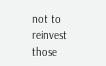not to reinvest those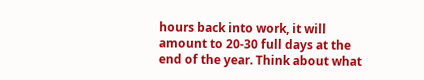hours back into work, it will amount to 20-30 full days at the end of the year. Think about what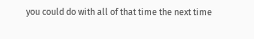you could do with all of that time the next time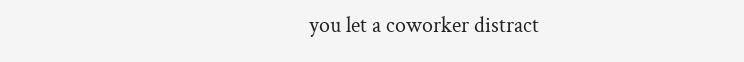you let a coworker distract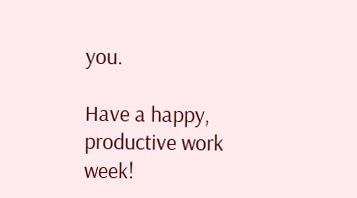you.

Have a happy, productive work week!